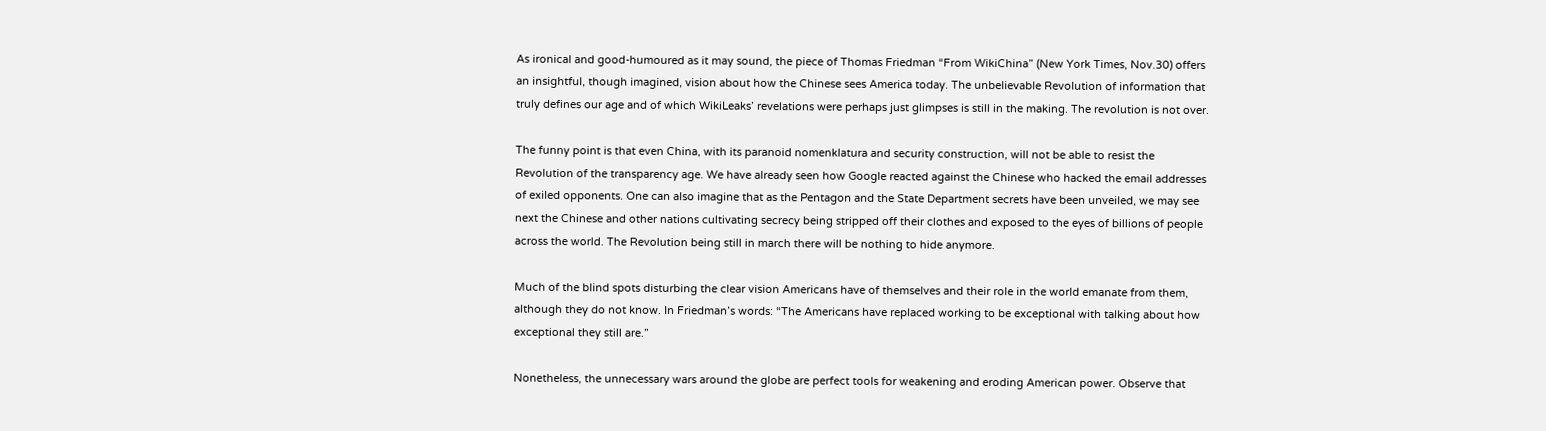As ironical and good-humoured as it may sound, the piece of Thomas Friedman “From WikiChina” (New York Times, Nov.30) offers an insightful, though imagined, vision about how the Chinese sees America today. The unbelievable Revolution of information that truly defines our age and of which WikiLeaks’ revelations were perhaps just glimpses is still in the making. The revolution is not over.

The funny point is that even China, with its paranoid nomenklatura and security construction, will not be able to resist the Revolution of the transparency age. We have already seen how Google reacted against the Chinese who hacked the email addresses of exiled opponents. One can also imagine that as the Pentagon and the State Department secrets have been unveiled, we may see next the Chinese and other nations cultivating secrecy being stripped off their clothes and exposed to the eyes of billions of people across the world. The Revolution being still in march there will be nothing to hide anymore.

Much of the blind spots disturbing the clear vision Americans have of themselves and their role in the world emanate from them, although they do not know. In Friedman’s words: “The Americans have replaced working to be exceptional with talking about how exceptional they still are.”

Nonetheless, the unnecessary wars around the globe are perfect tools for weakening and eroding American power. Observe that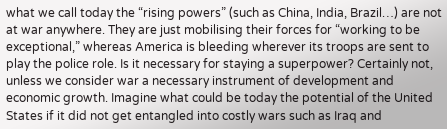what we call today the “rising powers” (such as China, India, Brazil…) are not at war anywhere. They are just mobilising their forces for “working to be exceptional,” whereas America is bleeding wherever its troops are sent to play the police role. Is it necessary for staying a superpower? Certainly not, unless we consider war a necessary instrument of development and economic growth. Imagine what could be today the potential of the United States if it did not get entangled into costly wars such as Iraq and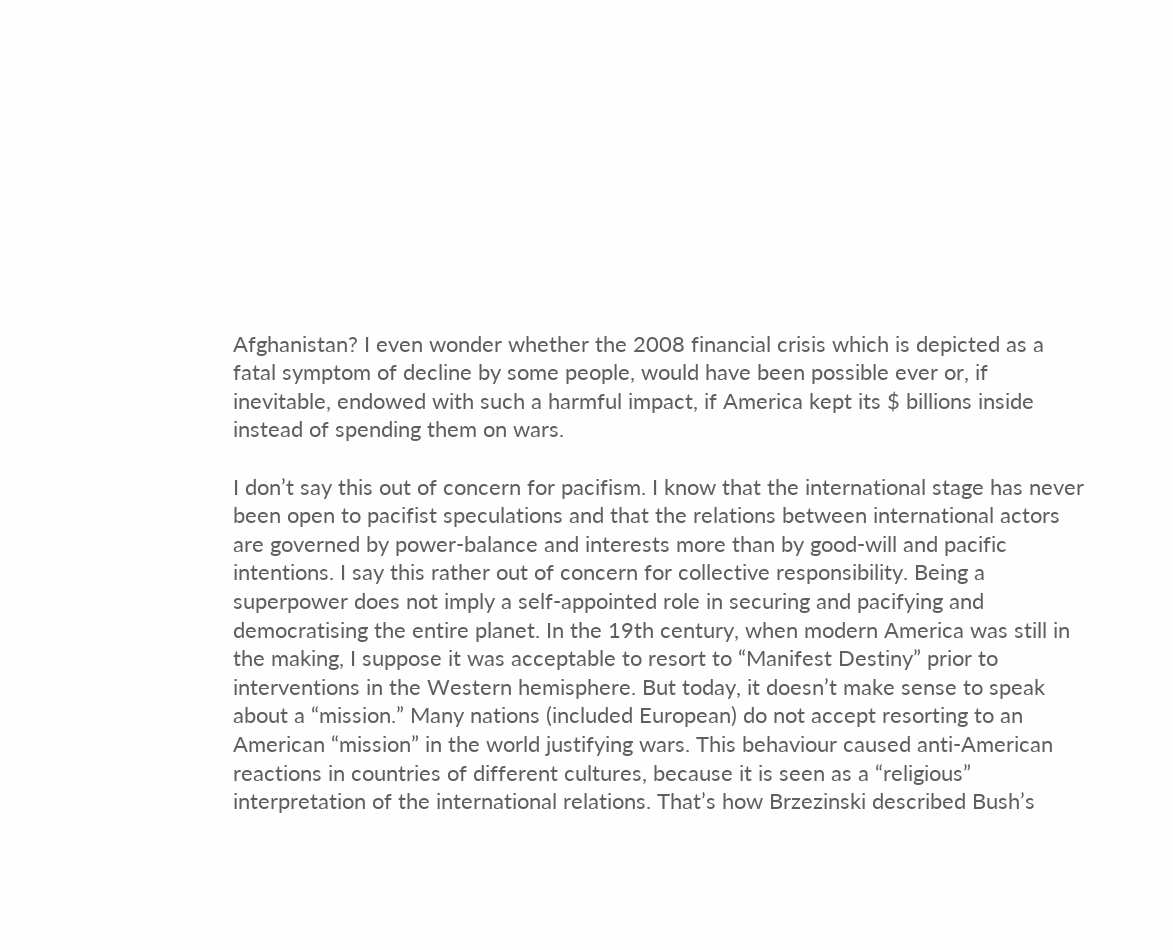Afghanistan? I even wonder whether the 2008 financial crisis which is depicted as a fatal symptom of decline by some people, would have been possible ever or, if inevitable, endowed with such a harmful impact, if America kept its $ billions inside instead of spending them on wars.

I don’t say this out of concern for pacifism. I know that the international stage has never been open to pacifist speculations and that the relations between international actors are governed by power-balance and interests more than by good-will and pacific intentions. I say this rather out of concern for collective responsibility. Being a superpower does not imply a self-appointed role in securing and pacifying and democratising the entire planet. In the 19th century, when modern America was still in the making, I suppose it was acceptable to resort to “Manifest Destiny” prior to interventions in the Western hemisphere. But today, it doesn’t make sense to speak about a “mission.” Many nations (included European) do not accept resorting to an American “mission” in the world justifying wars. This behaviour caused anti-American reactions in countries of different cultures, because it is seen as a “religious” interpretation of the international relations. That’s how Brzezinski described Bush’s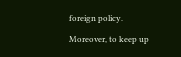foreign policy.

Moreover, to keep up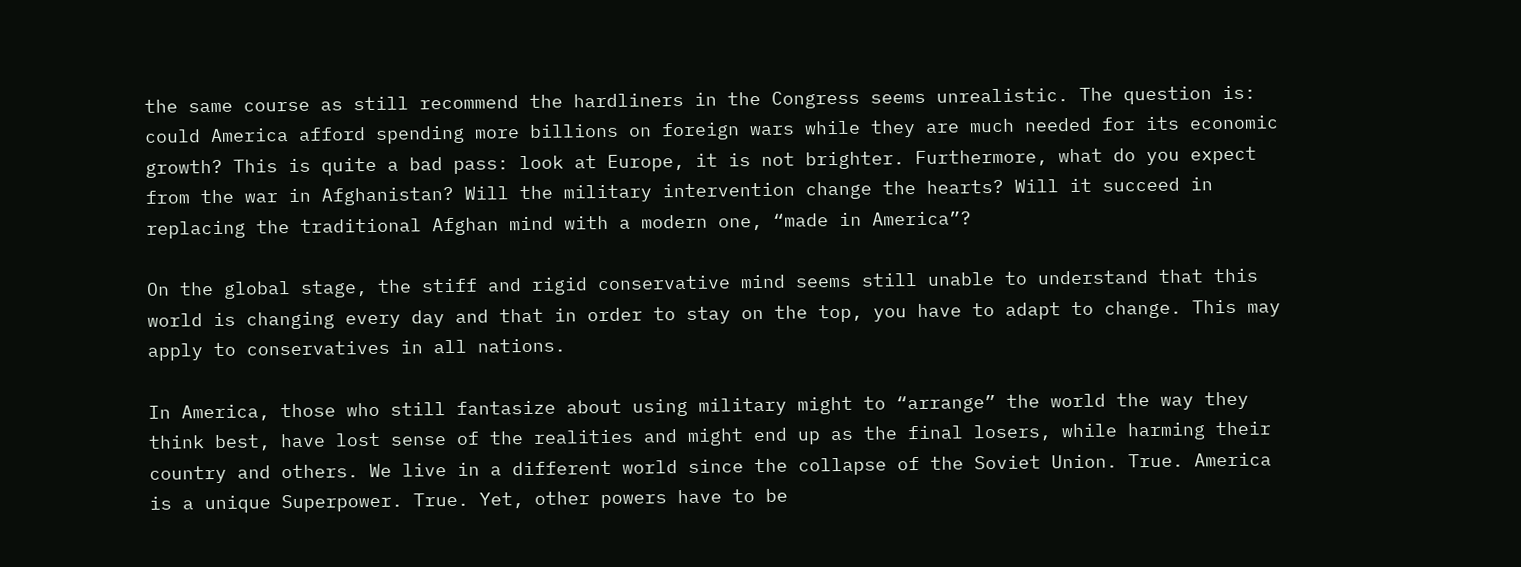the same course as still recommend the hardliners in the Congress seems unrealistic. The question is: could America afford spending more billions on foreign wars while they are much needed for its economic growth? This is quite a bad pass: look at Europe, it is not brighter. Furthermore, what do you expect from the war in Afghanistan? Will the military intervention change the hearts? Will it succeed in replacing the traditional Afghan mind with a modern one, “made in America”?

On the global stage, the stiff and rigid conservative mind seems still unable to understand that this world is changing every day and that in order to stay on the top, you have to adapt to change. This may apply to conservatives in all nations.

In America, those who still fantasize about using military might to “arrange” the world the way they think best, have lost sense of the realities and might end up as the final losers, while harming their country and others. We live in a different world since the collapse of the Soviet Union. True. America is a unique Superpower. True. Yet, other powers have to be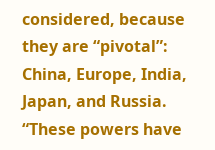considered, because they are “pivotal”: China, Europe, India, Japan, and Russia. “These powers have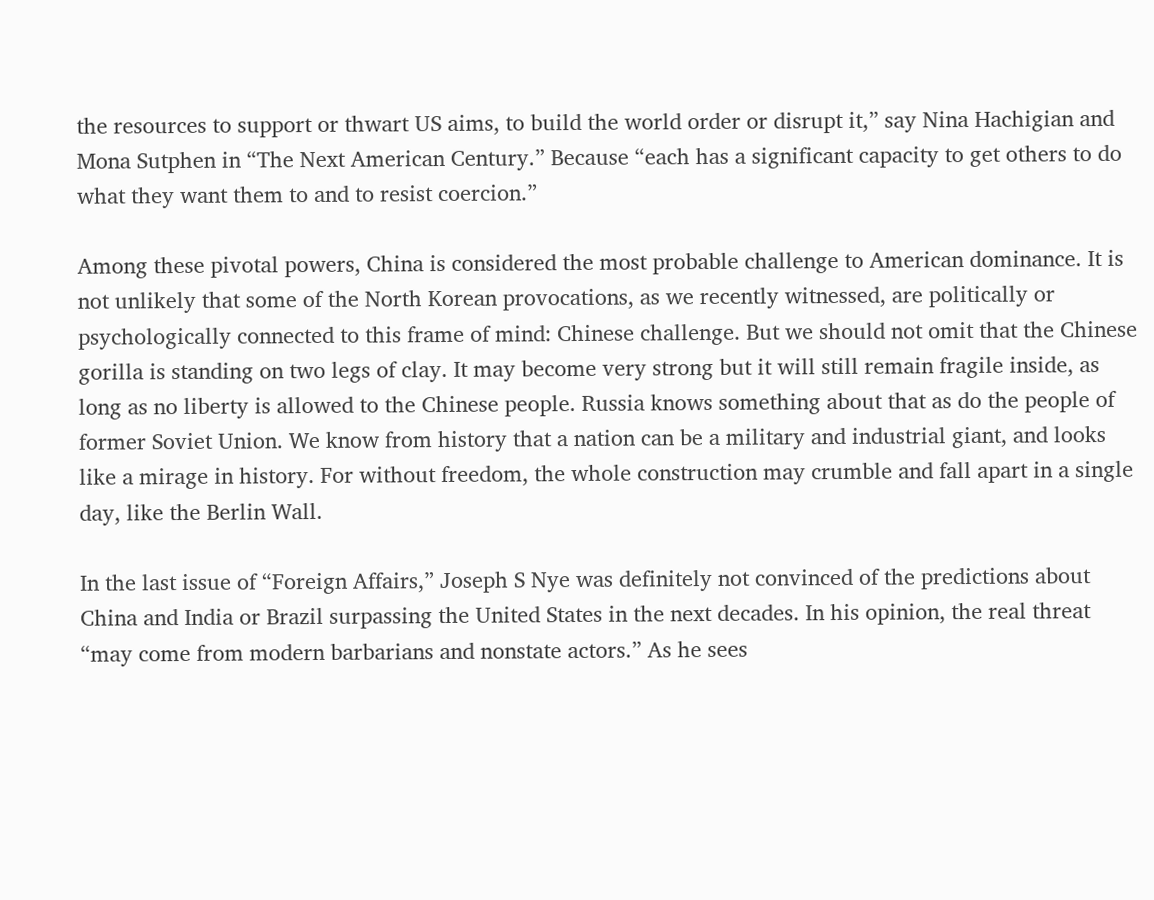the resources to support or thwart US aims, to build the world order or disrupt it,” say Nina Hachigian and Mona Sutphen in “The Next American Century.” Because “each has a significant capacity to get others to do what they want them to and to resist coercion.”

Among these pivotal powers, China is considered the most probable challenge to American dominance. It is not unlikely that some of the North Korean provocations, as we recently witnessed, are politically or psychologically connected to this frame of mind: Chinese challenge. But we should not omit that the Chinese gorilla is standing on two legs of clay. It may become very strong but it will still remain fragile inside, as long as no liberty is allowed to the Chinese people. Russia knows something about that as do the people of former Soviet Union. We know from history that a nation can be a military and industrial giant, and looks like a mirage in history. For without freedom, the whole construction may crumble and fall apart in a single day, like the Berlin Wall.

In the last issue of “Foreign Affairs,” Joseph S Nye was definitely not convinced of the predictions about China and India or Brazil surpassing the United States in the next decades. In his opinion, the real threat “may come from modern barbarians and nonstate actors.” As he sees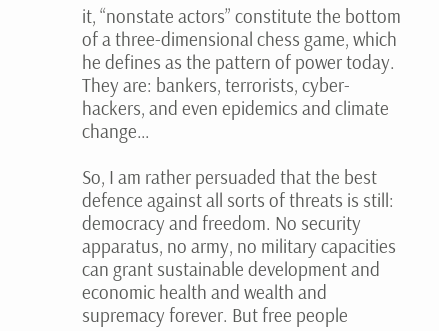it, “nonstate actors” constitute the bottom of a three-dimensional chess game, which he defines as the pattern of power today. They are: bankers, terrorists, cyber-hackers, and even epidemics and climate change…

So, I am rather persuaded that the best defence against all sorts of threats is still: democracy and freedom. No security apparatus, no army, no military capacities can grant sustainable development and economic health and wealth and supremacy forever. But free people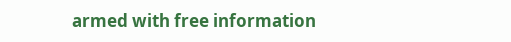armed with free information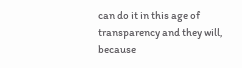can do it in this age of transparency and they will, because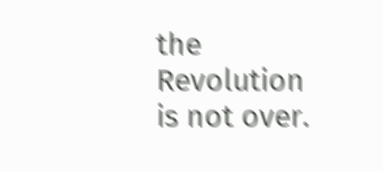the Revolution is not over.